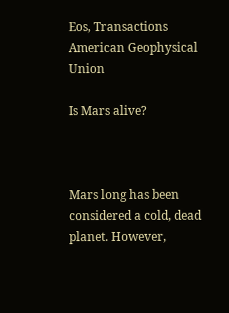Eos, Transactions American Geophysical Union

Is Mars alive?



Mars long has been considered a cold, dead planet. However,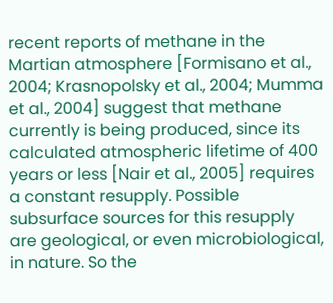recent reports of methane in the Martian atmosphere [Formisano et al., 2004; Krasnopolsky et al., 2004; Mumma et al., 2004] suggest that methane currently is being produced, since its calculated atmospheric lifetime of 400 years or less [Nair et al., 2005] requires a constant resupply. Possible subsurface sources for this resupply are geological, or even microbiological, in nature. So the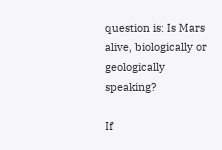question is: Is Mars alive, biologically or geologically speaking?

If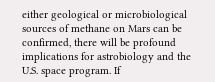either geological or microbiological sources of methane on Mars can be confirmed, there will be profound implications for astrobiology and the U.S. space program. If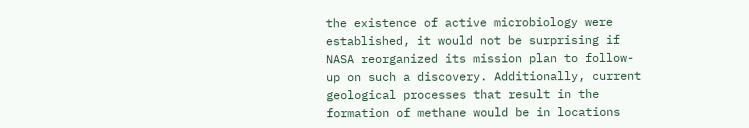the existence of active microbiology were established, it would not be surprising if NASA reorganized its mission plan to follow-up on such a discovery. Additionally, current geological processes that result in the formation of methane would be in locations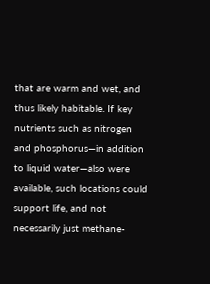that are warm and wet, and thus likely habitable. If key nutrients such as nitrogen and phosphorus—in addition to liquid water—also were available, such locations could support life, and not necessarily just methane-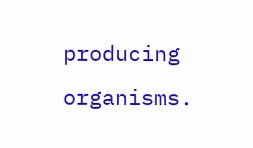producing organisms.